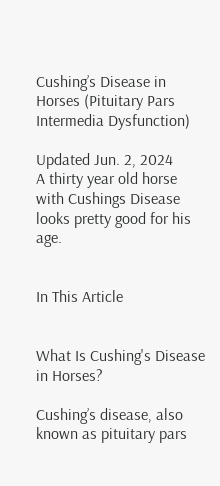Cushing’s Disease in Horses (Pituitary Pars Intermedia Dysfunction)

Updated Jun. 2, 2024
A thirty year old horse with Cushings Disease looks pretty good for his age.


In This Article


What Is Cushing's Disease in Horses?

Cushing’s disease, also known as pituitary pars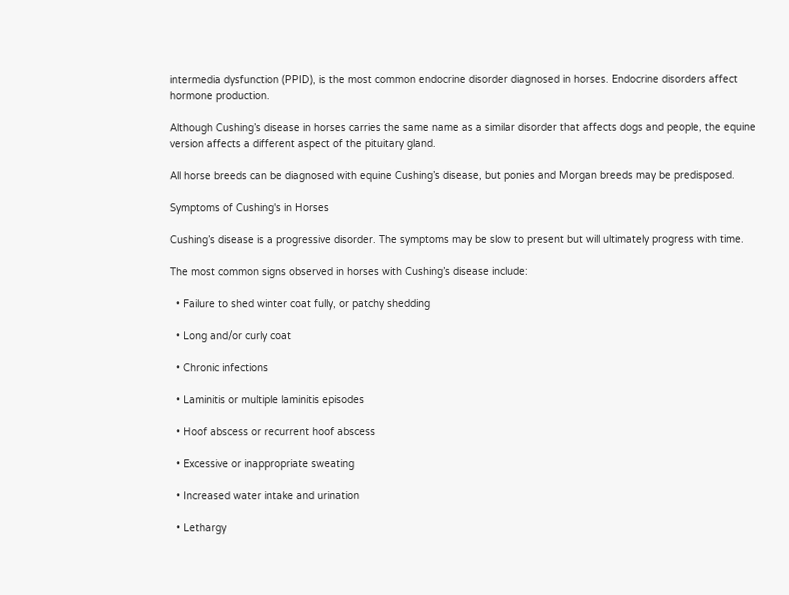intermedia dysfunction (PPID), is the most common endocrine disorder diagnosed in horses. Endocrine disorders affect hormone production.

Although Cushing’s disease in horses carries the same name as a similar disorder that affects dogs and people, the equine version affects a different aspect of the pituitary gland.

All horse breeds can be diagnosed with equine Cushing’s disease, but ponies and Morgan breeds may be predisposed.

Symptoms of Cushing's in Horses

Cushing’s disease is a progressive disorder. The symptoms may be slow to present but will ultimately progress with time.

The most common signs observed in horses with Cushing’s disease include:

  • Failure to shed winter coat fully, or patchy shedding

  • Long and/or curly coat

  • Chronic infections

  • Laminitis or multiple laminitis episodes

  • Hoof abscess or recurrent hoof abscess

  • Excessive or inappropriate sweating

  • Increased water intake and urination

  • Lethargy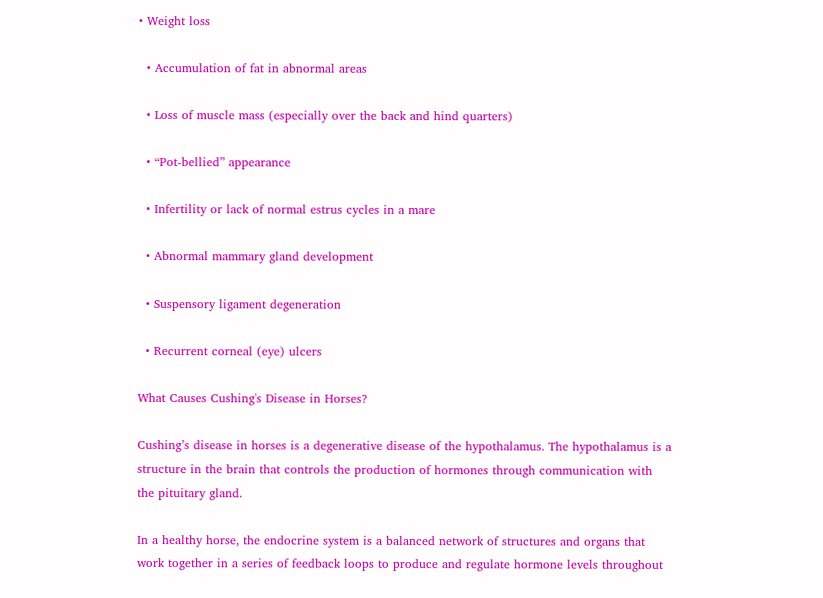• Weight loss

  • Accumulation of fat in abnormal areas

  • Loss of muscle mass (especially over the back and hind quarters)

  • “Pot-bellied” appearance

  • Infertility or lack of normal estrus cycles in a mare

  • Abnormal mammary gland development

  • Suspensory ligament degeneration

  • Recurrent corneal (eye) ulcers

What Causes Cushing's Disease in Horses?

Cushing’s disease in horses is a degenerative disease of the hypothalamus. The hypothalamus is a structure in the brain that controls the production of hormones through communication with the pituitary gland.

In a healthy horse, the endocrine system is a balanced network of structures and organs that work together in a series of feedback loops to produce and regulate hormone levels throughout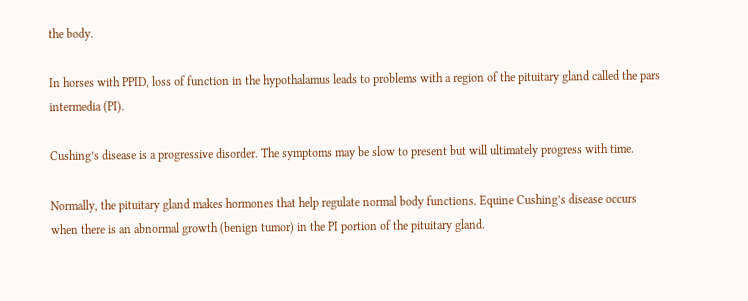the body.

In horses with PPID, loss of function in the hypothalamus leads to problems with a region of the pituitary gland called the pars intermedia (PI).

Cushing’s disease is a progressive disorder. The symptoms may be slow to present but will ultimately progress with time.

Normally, the pituitary gland makes hormones that help regulate normal body functions. Equine Cushing’s disease occurs when there is an abnormal growth (benign tumor) in the PI portion of the pituitary gland.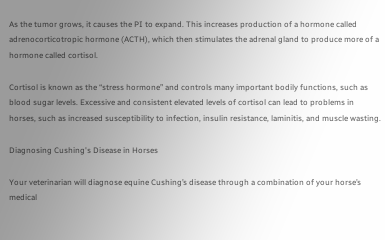As the tumor grows, it causes the PI to expand. This increases production of a hormone called adrenocorticotropic hormone (ACTH), which then stimulates the adrenal gland to produce more of a hormone called cortisol.

Cortisol is known as the “stress hormone” and controls many important bodily functions, such as blood sugar levels. Excessive and consistent elevated levels of cortisol can lead to problems in horses, such as increased susceptibility to infection, insulin resistance, laminitis, and muscle wasting.

Diagnosing Cushing's Disease in Horses

Your veterinarian will diagnose equine Cushing’s disease through a combination of your horse’s medical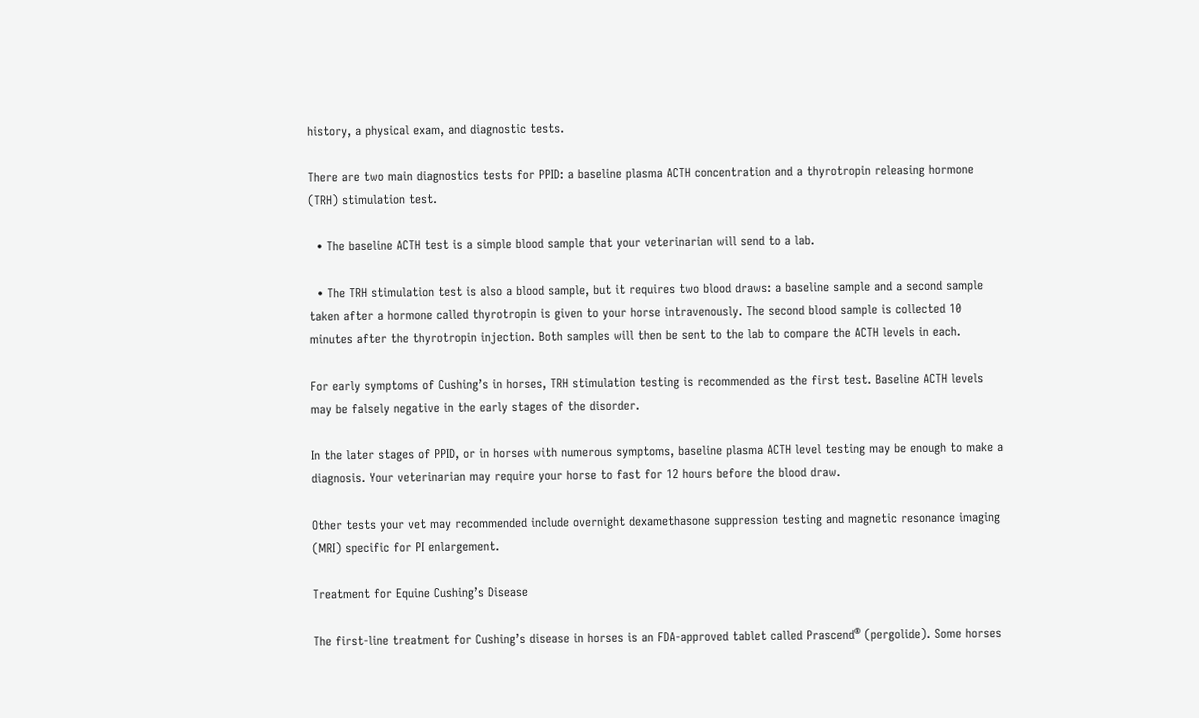history, a physical exam, and diagnostic tests.

There are two main diagnostics tests for PPID: a baseline plasma ACTH concentration and a thyrotropin releasing hormone (TRH) stimulation test.

  • The baseline ACTH test is a simple blood sample that your veterinarian will send to a lab.

  • The TRH stimulation test is also a blood sample, but it requires two blood draws: a baseline sample and a second sample taken after a hormone called thyrotropin is given to your horse intravenously. The second blood sample is collected 10 minutes after the thyrotropin injection. Both samples will then be sent to the lab to compare the ACTH levels in each.

For early symptoms of Cushing’s in horses, TRH stimulation testing is recommended as the first test. Baseline ACTH levels may be falsely negative in the early stages of the disorder.

In the later stages of PPID, or in horses with numerous symptoms, baseline plasma ACTH level testing may be enough to make a diagnosis. Your veterinarian may require your horse to fast for 12 hours before the blood draw.

Other tests your vet may recommended include overnight dexamethasone suppression testing and magnetic resonance imaging (MRI) specific for PI enlargement.

Treatment for Equine Cushing’s Disease

The first-line treatment for Cushing’s disease in horses is an FDA-approved tablet called Prascend® (pergolide). Some horses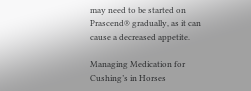may need to be started on Prascend® gradually, as it can cause a decreased appetite.

Managing Medication for Cushing’s in Horses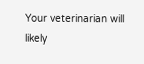Your veterinarian will likely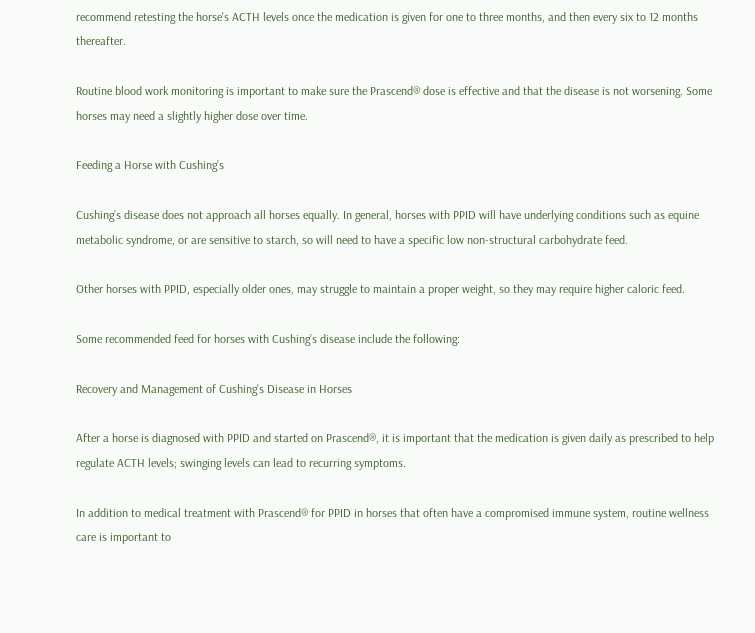recommend retesting the horse's ACTH levels once the medication is given for one to three months, and then every six to 12 months thereafter.

Routine blood work monitoring is important to make sure the Prascend® dose is effective and that the disease is not worsening. Some horses may need a slightly higher dose over time.

Feeding a Horse with Cushing’s

Cushing’s disease does not approach all horses equally. In general, horses with PPID will have underlying conditions such as equine metabolic syndrome, or are sensitive to starch, so will need to have a specific low non-structural carbohydrate feed.

Other horses with PPID, especially older ones, may struggle to maintain a proper weight, so they may require higher caloric feed.

Some recommended feed for horses with Cushing’s disease include the following:

Recovery and Management of Cushing's Disease in Horses

After a horse is diagnosed with PPID and started on Prascend®, it is important that the medication is given daily as prescribed to help regulate ACTH levels; swinging levels can lead to recurring symptoms.

In addition to medical treatment with Prascend® for PPID in horses that often have a compromised immune system, routine wellness care is important to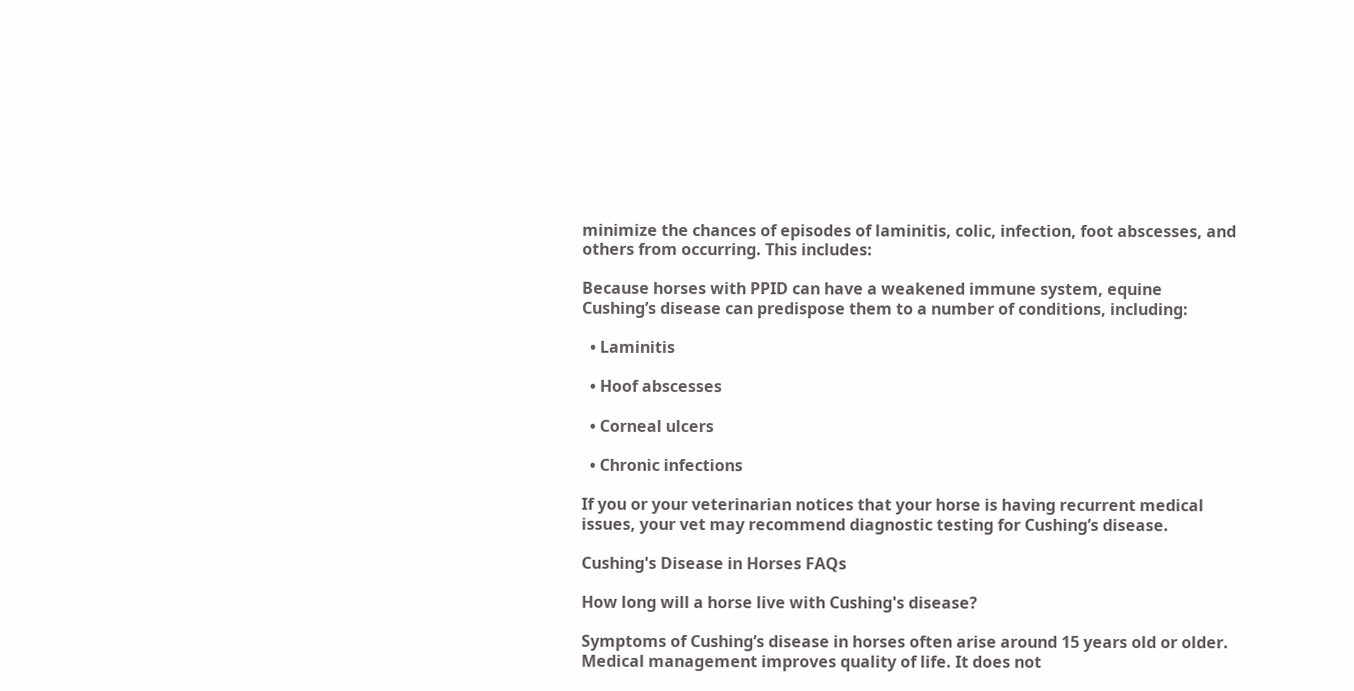minimize the chances of episodes of laminitis, colic, infection, foot abscesses, and others from occurring. This includes:

Because horses with PPID can have a weakened immune system, equine Cushing’s disease can predispose them to a number of conditions, including:

  • Laminitis

  • Hoof abscesses

  • Corneal ulcers

  • Chronic infections

If you or your veterinarian notices that your horse is having recurrent medical issues, your vet may recommend diagnostic testing for Cushing’s disease.

Cushing's Disease in Horses FAQs

How long will a horse live with Cushing's disease?

Symptoms of Cushing’s disease in horses often arise around 15 years old or older. Medical management improves quality of life. It does not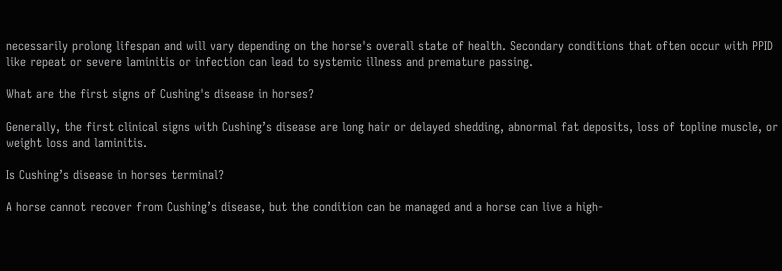necessarily prolong lifespan and will vary depending on the horse's overall state of health. Secondary conditions that often occur with PPID like repeat or severe laminitis or infection can lead to systemic illness and premature passing.

What are the first signs of Cushing's disease in horses?

Generally, the first clinical signs with Cushing’s disease are long hair or delayed shedding, abnormal fat deposits, loss of topline muscle, or weight loss and laminitis.

Is Cushing’s disease in horses terminal?

A horse cannot recover from Cushing’s disease, but the condition can be managed and a horse can live a high-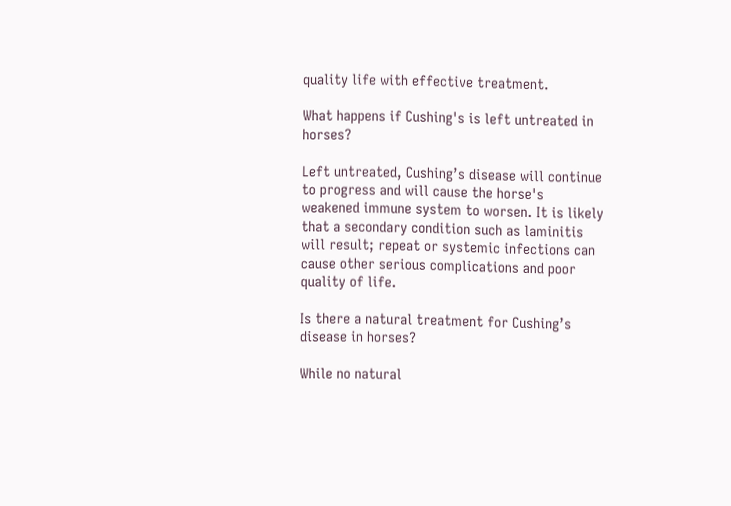quality life with effective treatment.

What happens if Cushing's is left untreated in horses?

Left untreated, Cushing’s disease will continue to progress and will cause the horse's weakened immune system to worsen. It is likely that a secondary condition such as laminitis will result; repeat or systemic infections can cause other serious complications and poor quality of life.

Is there a natural treatment for Cushing’s disease in horses?

While no natural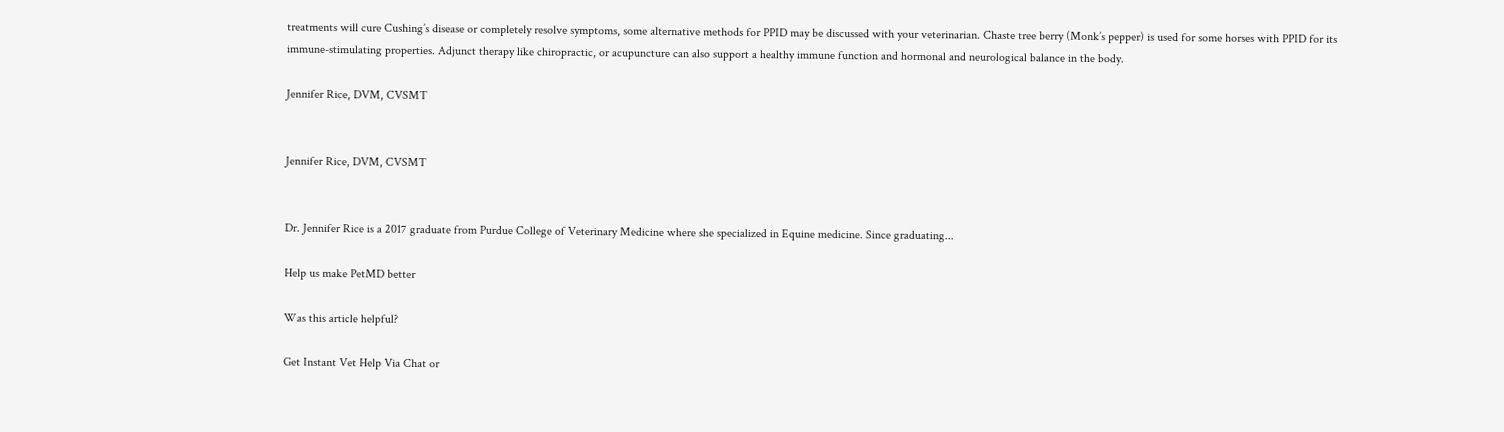treatments will cure Cushing’s disease or completely resolve symptoms, some alternative methods for PPID may be discussed with your veterinarian. Chaste tree berry (Monk’s pepper) is used for some horses with PPID for its immune-stimulating properties. Adjunct therapy like chiropractic, or acupuncture can also support a healthy immune function and hormonal and neurological balance in the body.

Jennifer Rice, DVM, CVSMT


Jennifer Rice, DVM, CVSMT


Dr. Jennifer Rice is a 2017 graduate from Purdue College of Veterinary Medicine where she specialized in Equine medicine. Since graduating...

Help us make PetMD better

Was this article helpful?

Get Instant Vet Help Via Chat or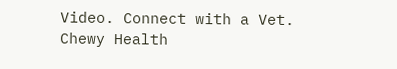Video. Connect with a Vet. Chewy Health